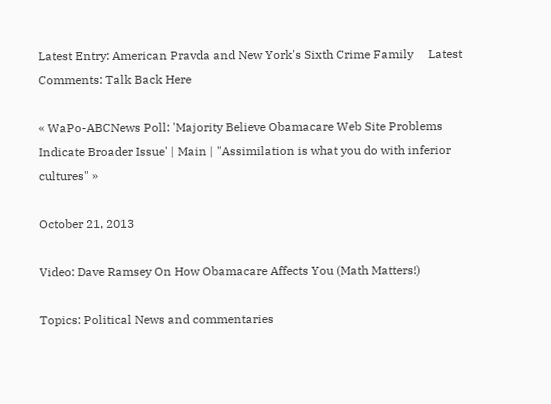Latest Entry: American Pravda and New York's Sixth Crime Family     Latest Comments: Talk Back Here

« WaPo-ABCNews Poll: 'Majority Believe Obamacare Web Site Problems Indicate Broader Issue' | Main | "Assimilation is what you do with inferior cultures" »

October 21, 2013

Video: Dave Ramsey On How Obamacare Affects You (Math Matters!)

Topics: Political News and commentaries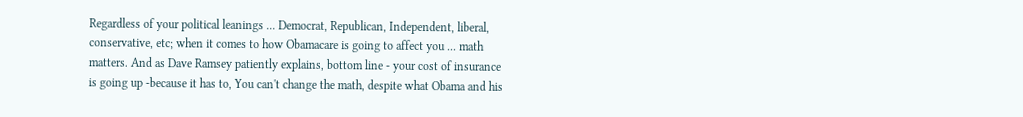Regardless of your political leanings ... Democrat, Republican, Independent, liberal, conservative, etc; when it comes to how Obamacare is going to affect you ... math matters. And as Dave Ramsey patiently explains, bottom line - your cost of insurance is going up -because it has to, You can't change the math, despite what Obama and his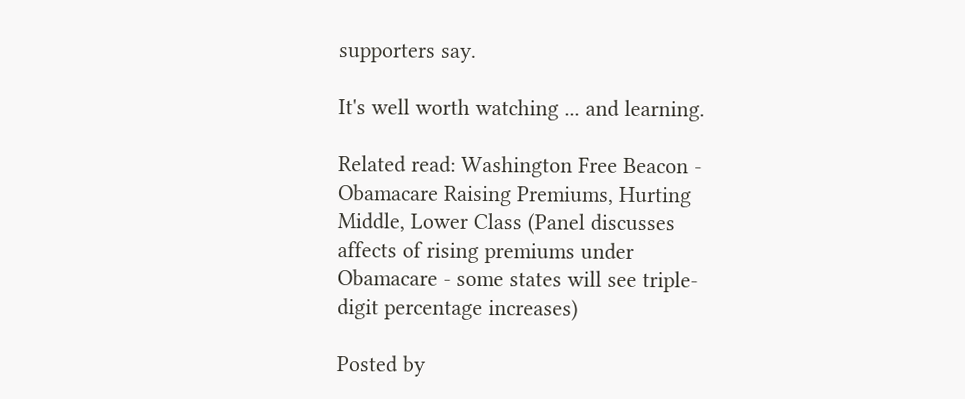supporters say.

It's well worth watching ... and learning.

Related read: Washington Free Beacon - Obamacare Raising Premiums, Hurting Middle, Lower Class (Panel discusses affects of rising premiums under Obamacare - some states will see triple-digit percentage increases)

Posted by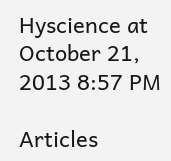Hyscience at October 21, 2013 8:57 PM

Articles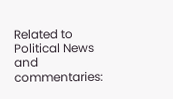Related to Political News and commentaries: